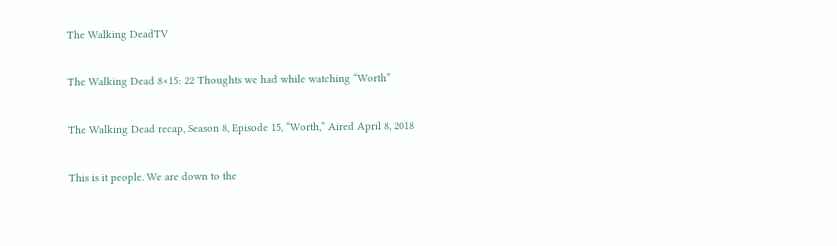The Walking DeadTV

The Walking Dead 8×15: 22 Thoughts we had while watching “Worth”

The Walking Dead recap, Season 8, Episode 15, “Worth,” Aired April 8, 2018

This is it people. We are down to the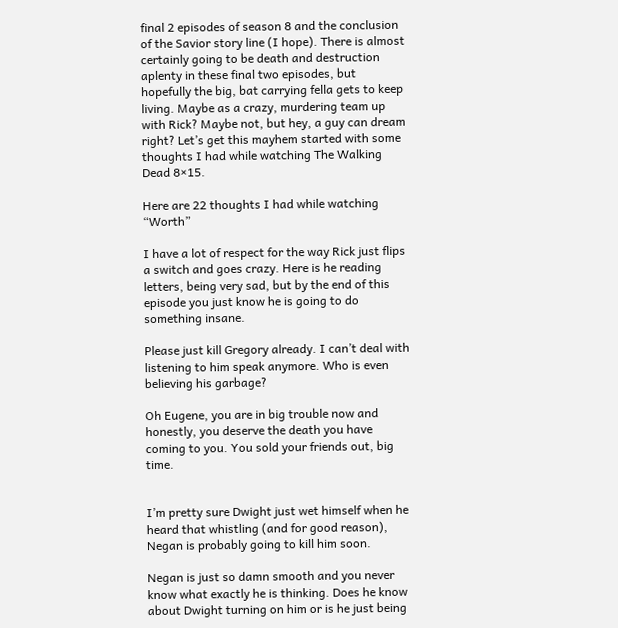final 2 episodes of season 8 and the conclusion of the Savior story line (I hope). There is almost certainly going to be death and destruction aplenty in these final two episodes, but hopefully the big, bat carrying fella gets to keep living. Maybe as a crazy, murdering team up with Rick? Maybe not, but hey, a guy can dream right? Let’s get this mayhem started with some thoughts I had while watching The Walking Dead 8×15.

Here are 22 thoughts I had while watching “Worth”

I have a lot of respect for the way Rick just flips a switch and goes crazy. Here is he reading letters, being very sad, but by the end of this episode you just know he is going to do something insane.

Please just kill Gregory already. I can’t deal with listening to him speak anymore. Who is even believing his garbage?

Oh Eugene, you are in big trouble now and honestly, you deserve the death you have coming to you. You sold your friends out, big time.


I’m pretty sure Dwight just wet himself when he heard that whistling (and for good reason), Negan is probably going to kill him soon.

Negan is just so damn smooth and you never know what exactly he is thinking. Does he know about Dwight turning on him or is he just being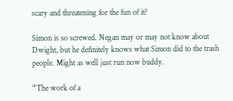scary and threatening for the fun of it?

Simon is so screwed. Negan may or may not know about Dwight, but he definitely knows what Simon did to the trash people. Might as well just run now buddy.

“The work of a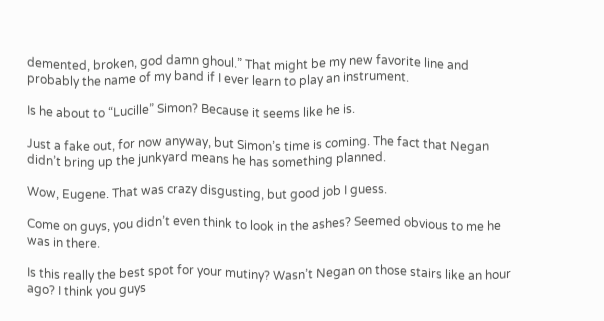demented, broken, god damn ghoul.” That might be my new favorite line and probably the name of my band if I ever learn to play an instrument.

Is he about to “Lucille” Simon? Because it seems like he is.

Just a fake out, for now anyway, but Simon’s time is coming. The fact that Negan didn’t bring up the junkyard means he has something planned.

Wow, Eugene. That was crazy disgusting, but good job I guess.

Come on guys, you didn’t even think to look in the ashes? Seemed obvious to me he was in there.

Is this really the best spot for your mutiny? Wasn’t Negan on those stairs like an hour ago? I think you guys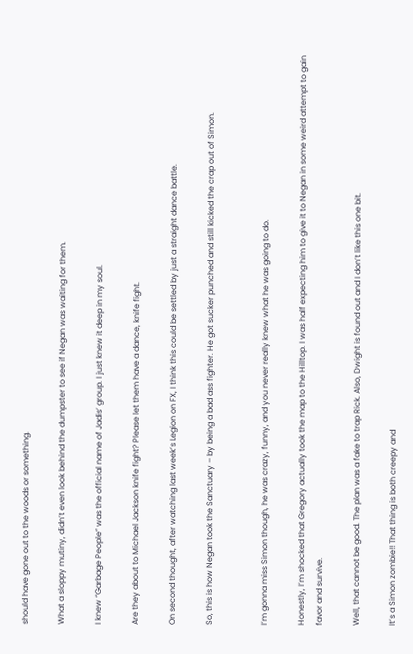should have gone out to the woods or something.

What a sloppy mutiny, didn’t even look behind the dumpster to see if Negan was waiting for them.

I knew “Garbage People” was the official name of Jadis’ group. I just knew it deep in my soul.

Are they about to Michael Jackson knife fight? Please let them have a dance, knife fight.

On second thought, after watching last week’s Legion on FX, I think this could be settled by just a straight dance battle.

So, this is how Negan took the Sanctuary – by being a bad ass fighter. He got sucker punched and still kicked the crap out of Simon.


I’m gonna miss Simon though, he was crazy, funny, and you never really knew what he was going to do.

Honestly, I’m shocked that Gregory actually took the map to the Hilltop. I was half expecting him to give it to Negan in some weird attempt to gain favor and survive.

Well, that cannot be good. The plan was a fake to trap Rick. Also, Dwight is found out and I don’t like this one bit.

It’s a Simon zombie!! That thing is both creepy and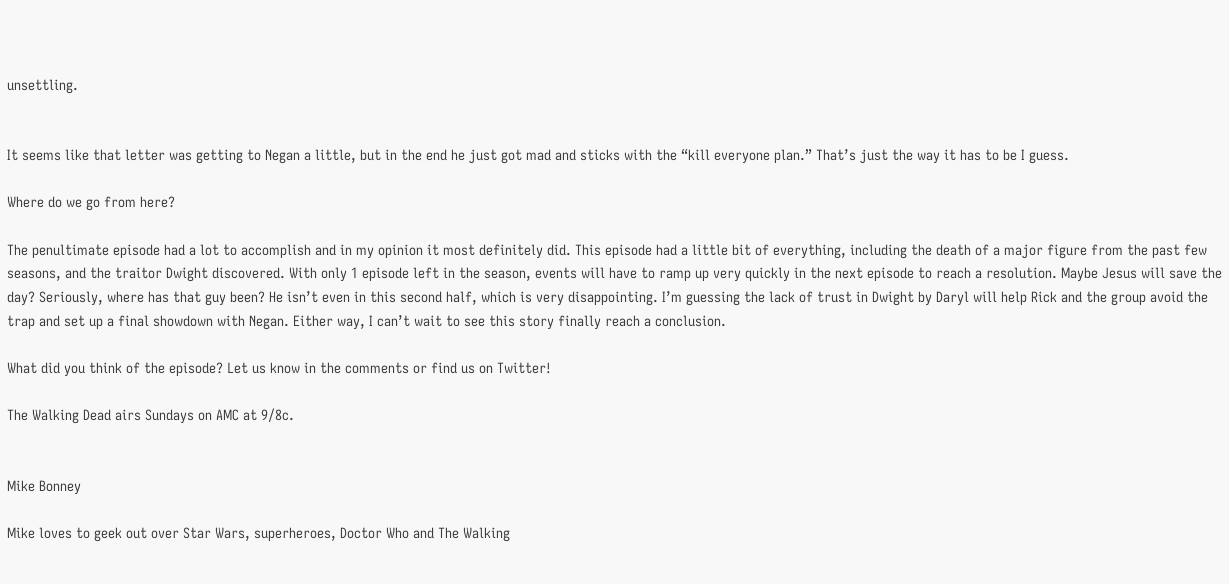unsettling.


It seems like that letter was getting to Negan a little, but in the end he just got mad and sticks with the “kill everyone plan.” That’s just the way it has to be I guess.

Where do we go from here?

The penultimate episode had a lot to accomplish and in my opinion it most definitely did. This episode had a little bit of everything, including the death of a major figure from the past few seasons, and the traitor Dwight discovered. With only 1 episode left in the season, events will have to ramp up very quickly in the next episode to reach a resolution. Maybe Jesus will save the day? Seriously, where has that guy been? He isn’t even in this second half, which is very disappointing. I’m guessing the lack of trust in Dwight by Daryl will help Rick and the group avoid the trap and set up a final showdown with Negan. Either way, I can’t wait to see this story finally reach a conclusion.

What did you think of the episode? Let us know in the comments or find us on Twitter!

The Walking Dead airs Sundays on AMC at 9/8c.


Mike Bonney

Mike loves to geek out over Star Wars, superheroes, Doctor Who and The Walking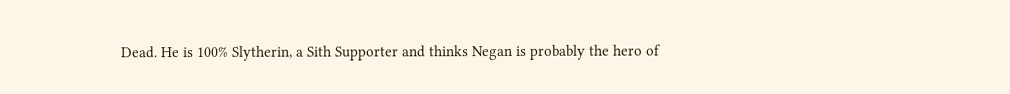Dead. He is 100% Slytherin, a Sith Supporter and thinks Negan is probably the hero of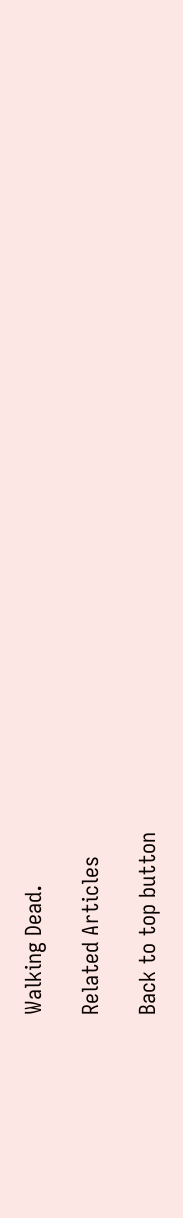Walking Dead.

Related Articles

Back to top button